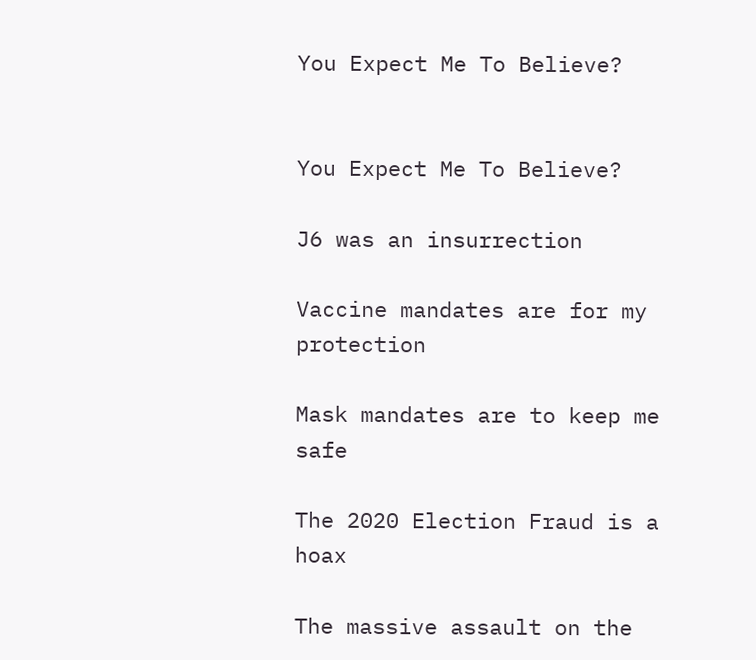You Expect Me To Believe?


You Expect Me To Believe?

J6 was an insurrection

Vaccine mandates are for my protection

Mask mandates are to keep me safe

The 2020 Election Fraud is a hoax

The massive assault on the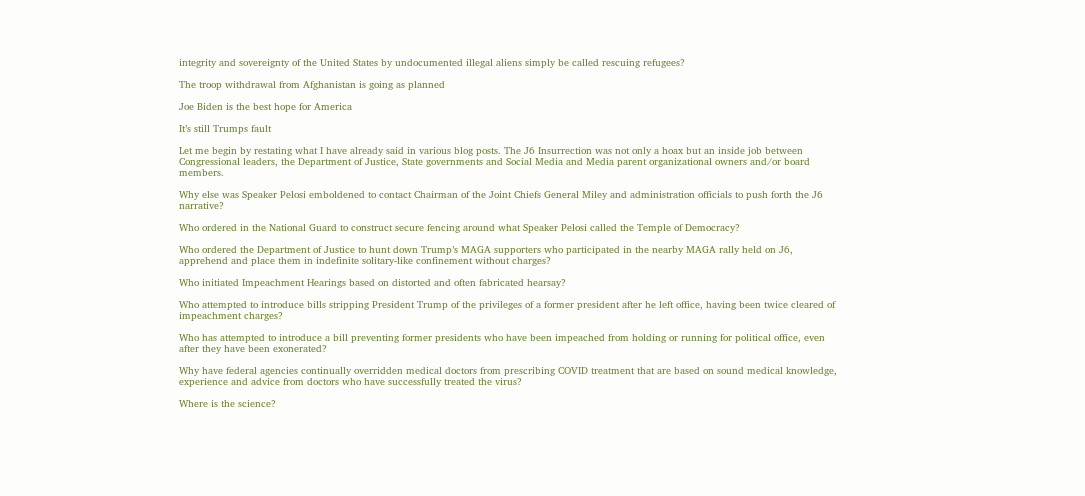integrity and sovereignty of the United States by undocumented illegal aliens simply be called rescuing refugees?

The troop withdrawal from Afghanistan is going as planned

Joe Biden is the best hope for America

It’s still Trumps fault

Let me begin by restating what I have already said in various blog posts. The J6 Insurrection was not only a hoax but an inside job between Congressional leaders, the Department of Justice, State governments and Social Media and Media parent organizational owners and/or board members.

Why else was Speaker Pelosi emboldened to contact Chairman of the Joint Chiefs General Miley and administration officials to push forth the J6 narrative?

Who ordered in the National Guard to construct secure fencing around what Speaker Pelosi called the Temple of Democracy?

Who ordered the Department of Justice to hunt down Trump’s MAGA supporters who participated in the nearby MAGA rally held on J6, apprehend and place them in indefinite solitary-like confinement without charges?

Who initiated Impeachment Hearings based on distorted and often fabricated hearsay?

Who attempted to introduce bills stripping President Trump of the privileges of a former president after he left office, having been twice cleared of impeachment charges?

Who has attempted to introduce a bill preventing former presidents who have been impeached from holding or running for political office, even after they have been exonerated?

Why have federal agencies continually overridden medical doctors from prescribing COVID treatment that are based on sound medical knowledge, experience and advice from doctors who have successfully treated the virus?

Where is the science?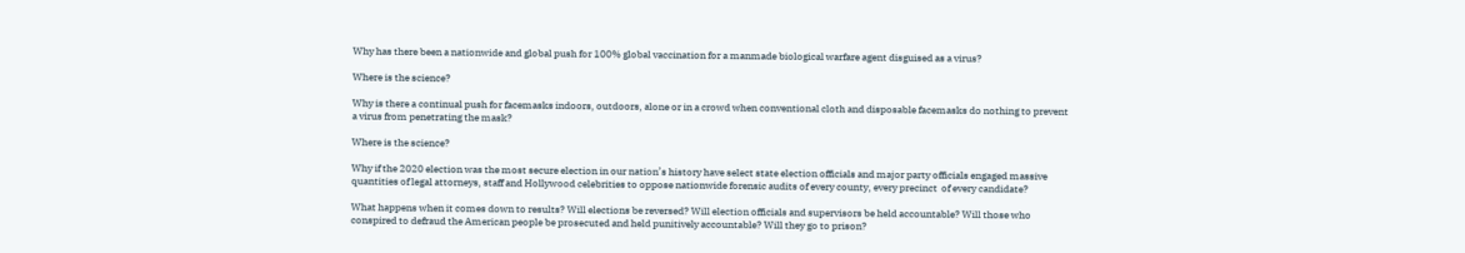Why has there been a nationwide and global push for 100% global vaccination for a manmade biological warfare agent disguised as a virus?

Where is the science?

Why is there a continual push for facemasks indoors, outdoors, alone or in a crowd when conventional cloth and disposable facemasks do nothing to prevent a virus from penetrating the mask?

Where is the science?

Why if the 2020 election was the most secure election in our nation’s history have select state election officials and major party officials engaged massive quantities of legal attorneys, staff and Hollywood celebrities to oppose nationwide forensic audits of every county, every precinct  of every candidate?

What happens when it comes down to results? Will elections be reversed? Will election officials and supervisors be held accountable? Will those who conspired to defraud the American people be prosecuted and held punitively accountable? Will they go to prison?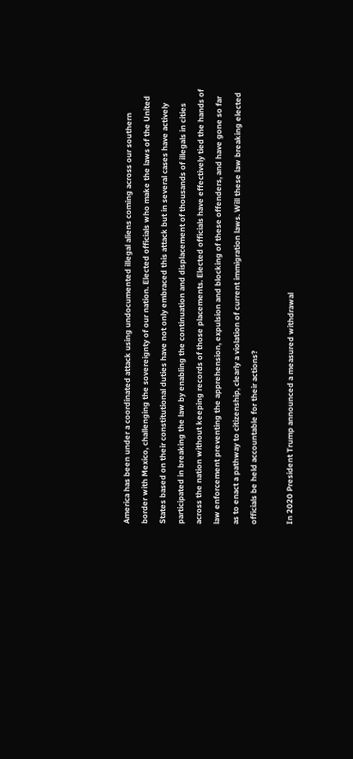America has been under a coordinated attack using undocumented illegal aliens coming across our southern border with Mexico, challenging the sovereignty of our nation. Elected officials who make the laws of the United States based on their constitutional duties have not only embraced this attack but in several cases have actively participated in breaking the law by enabling the continuation and displacement of thousands of illegals in cities across the nation without keeping records of those placements. Elected officials have effectively tied the hands of law enforcement preventing the apprehension, expulsion and blocking of these offenders, and have gone so far as to enact a pathway to citizenship, clearly a violation of current immigration laws. Will these law breaking elected officials be held accountable for their actions?

In 2020 President Trump announced a measured withdrawal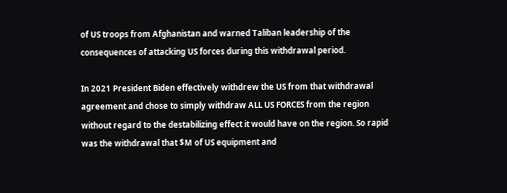of US troops from Afghanistan and warned Taliban leadership of the consequences of attacking US forces during this withdrawal period.

In 2021 President Biden effectively withdrew the US from that withdrawal agreement and chose to simply withdraw ALL US FORCES from the region without regard to the destabilizing effect it would have on the region. So rapid was the withdrawal that $M of US equipment and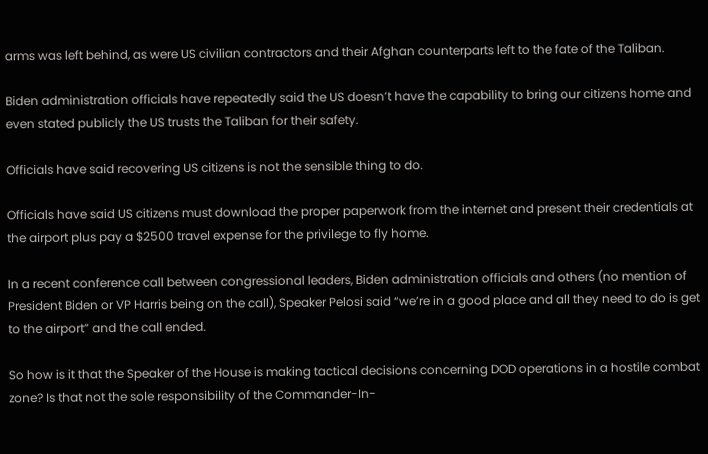arms was left behind, as were US civilian contractors and their Afghan counterparts left to the fate of the Taliban.

Biden administration officials have repeatedly said the US doesn’t have the capability to bring our citizens home and even stated publicly the US trusts the Taliban for their safety.

Officials have said recovering US citizens is not the sensible thing to do.

Officials have said US citizens must download the proper paperwork from the internet and present their credentials at the airport plus pay a $2500 travel expense for the privilege to fly home.

In a recent conference call between congressional leaders, Biden administration officials and others (no mention of President Biden or VP Harris being on the call), Speaker Pelosi said “we’re in a good place and all they need to do is get to the airport” and the call ended.

So how is it that the Speaker of the House is making tactical decisions concerning DOD operations in a hostile combat zone? Is that not the sole responsibility of the Commander-In-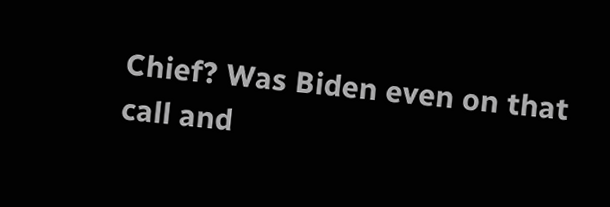Chief? Was Biden even on that call and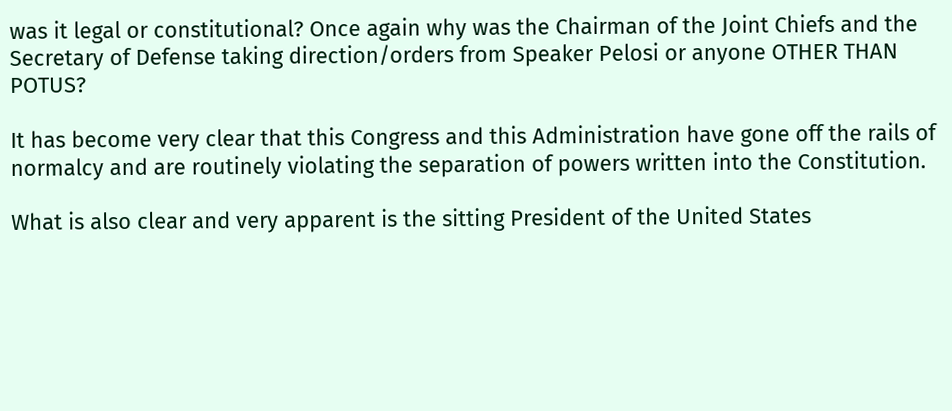was it legal or constitutional? Once again why was the Chairman of the Joint Chiefs and the Secretary of Defense taking direction/orders from Speaker Pelosi or anyone OTHER THAN POTUS?

It has become very clear that this Congress and this Administration have gone off the rails of normalcy and are routinely violating the separation of powers written into the Constitution.

What is also clear and very apparent is the sitting President of the United States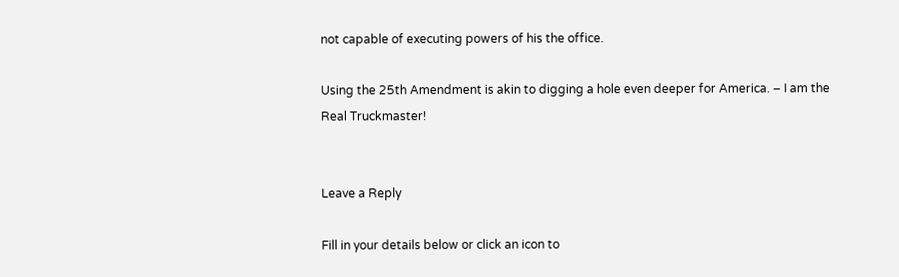not capable of executing powers of his the office.

Using the 25th Amendment is akin to digging a hole even deeper for America. – I am the Real Truckmaster!


Leave a Reply

Fill in your details below or click an icon to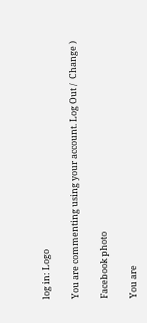log in: Logo

You are commenting using your account. Log Out /  Change )

Facebook photo

You are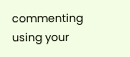commenting using your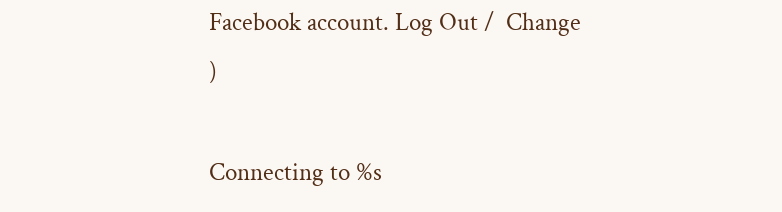Facebook account. Log Out /  Change )

Connecting to %s